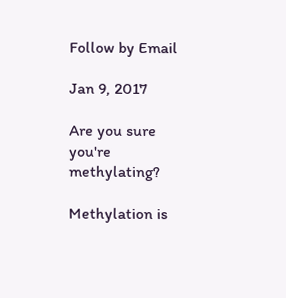Follow by Email

Jan 9, 2017

Are you sure you're methylating?

Methylation is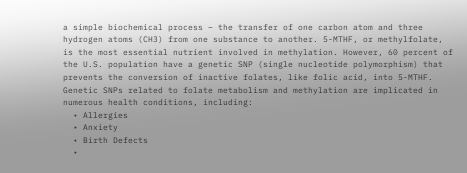a simple biochemical process – the transfer of one carbon atom and three hydrogen atoms (CH3) from one substance to another. 5-MTHF, or methylfolate, is the most essential nutrient involved in methylation. However, 60 percent of the U.S. population have a genetic SNP (single nucleotide polymorphism) that prevents the conversion of inactive folates, like folic acid, into 5-MTHF. Genetic SNPs related to folate metabolism and methylation are implicated in numerous health conditions, including:
  • Allergies
  • Anxiety
  • Birth Defects
  •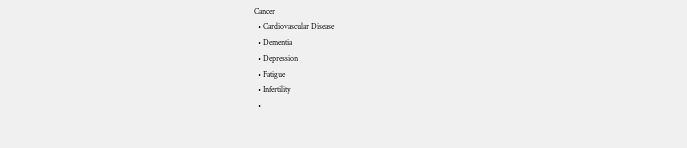Cancer
  • Cardiovascular Disease
  • Dementia
  • Depression
  • Fatigue
  • Infertility
  •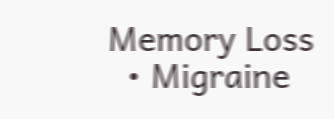Memory Loss
  • Migraine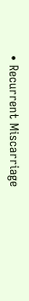• Recurrent Miscarriage